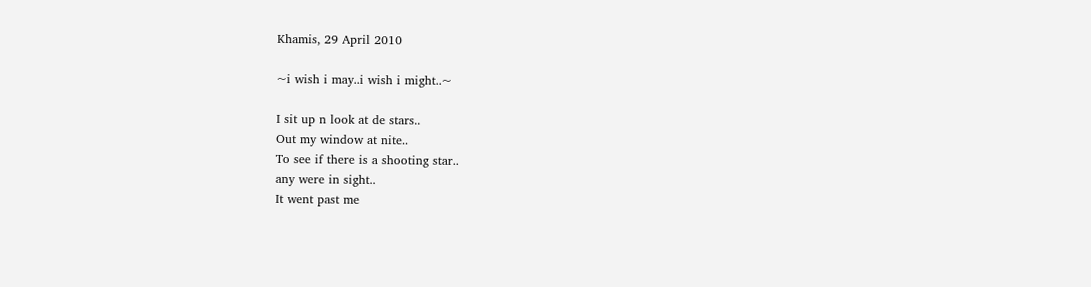Khamis, 29 April 2010

~i wish i may..i wish i might..~

I sit up n look at de stars..
Out my window at nite..
To see if there is a shooting star..
any were in sight..
It went past me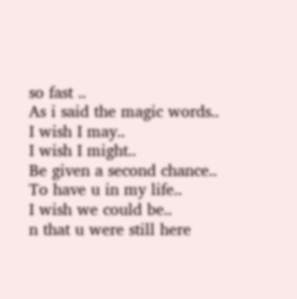so fast ..
As i said the magic words..
I wish I may..
I wish I might..
Be given a second chance..
To have u in my life..
I wish we could be..
n that u were still here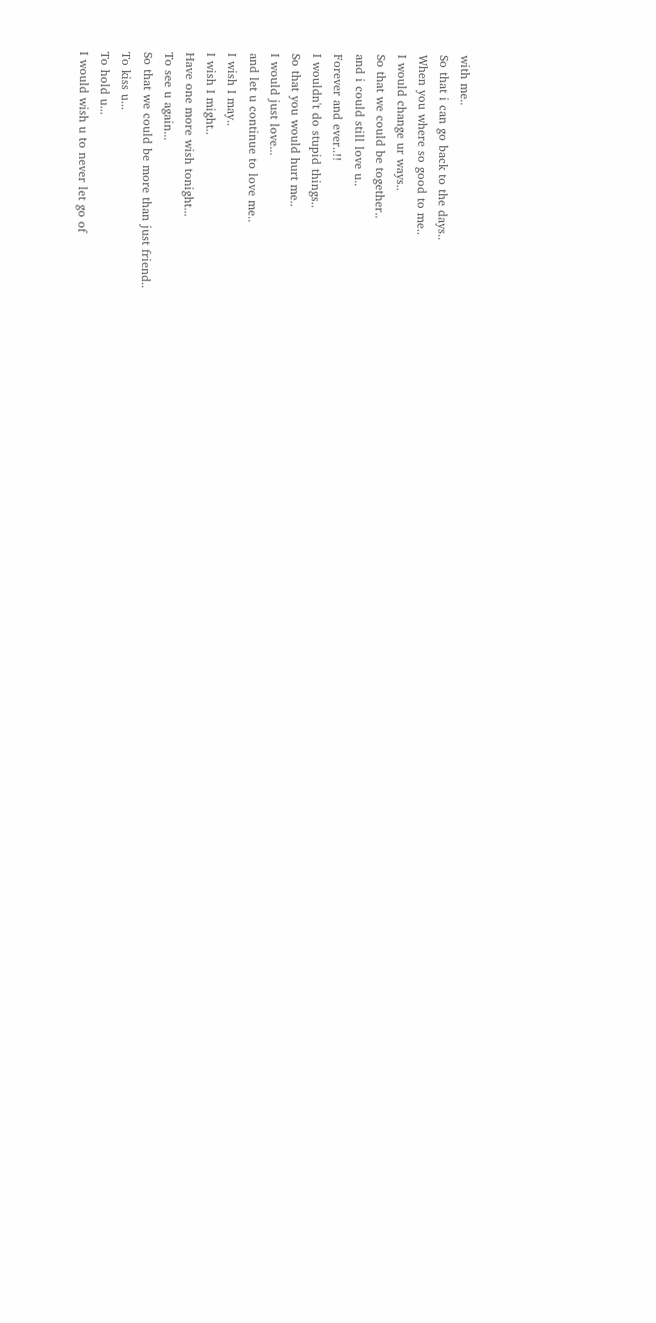with me..
So that i can go back to the days..
When you where so good to me..
I would change ur ways..
So that we could be together..
and i could still love u..
Forever and ever..!!
I wouldn't do stupid things..
So that you would hurt me..
I would just love...
and let u continue to love me..
I wish I may..
I wish I might..
Have one more wish tonight...
To see u again...
So that we could be more than just friend..
To kiss u...
To hold u...
I would wish u to never let go of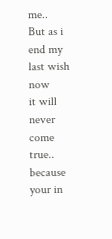me..
But as i end my last wish now
it will never come true..
because your in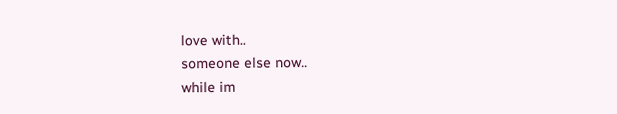love with..
someone else now..
while im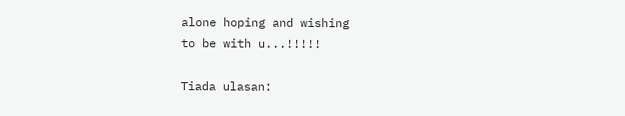alone hoping and wishing
to be with u...!!!!!

Tiada ulasan: